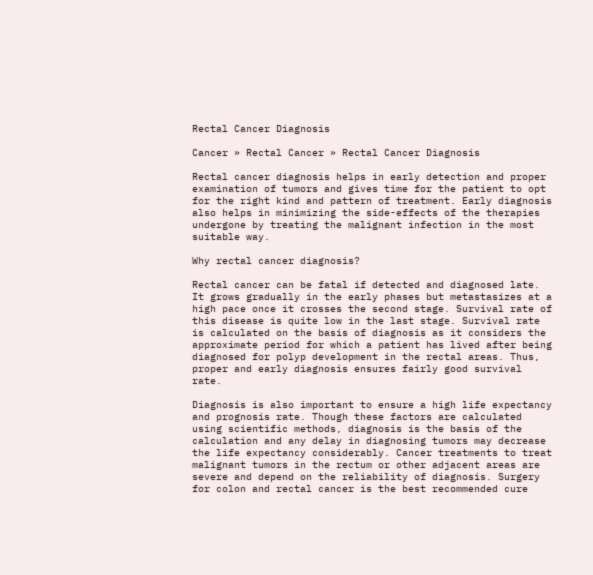Rectal Cancer Diagnosis

Cancer » Rectal Cancer » Rectal Cancer Diagnosis

Rectal cancer diagnosis helps in early detection and proper examination of tumors and gives time for the patient to opt for the right kind and pattern of treatment. Early diagnosis also helps in minimizing the side-effects of the therapies undergone by treating the malignant infection in the most suitable way.

Why rectal cancer diagnosis?

Rectal cancer can be fatal if detected and diagnosed late. It grows gradually in the early phases but metastasizes at a high pace once it crosses the second stage. Survival rate of this disease is quite low in the last stage. Survival rate is calculated on the basis of diagnosis as it considers the approximate period for which a patient has lived after being diagnosed for polyp development in the rectal areas. Thus, proper and early diagnosis ensures fairly good survival rate.

Diagnosis is also important to ensure a high life expectancy and prognosis rate. Though these factors are calculated using scientific methods, diagnosis is the basis of the calculation and any delay in diagnosing tumors may decrease the life expectancy considerably. Cancer treatments to treat malignant tumors in the rectum or other adjacent areas are severe and depend on the reliability of diagnosis. Surgery for colon and rectal cancer is the best recommended cure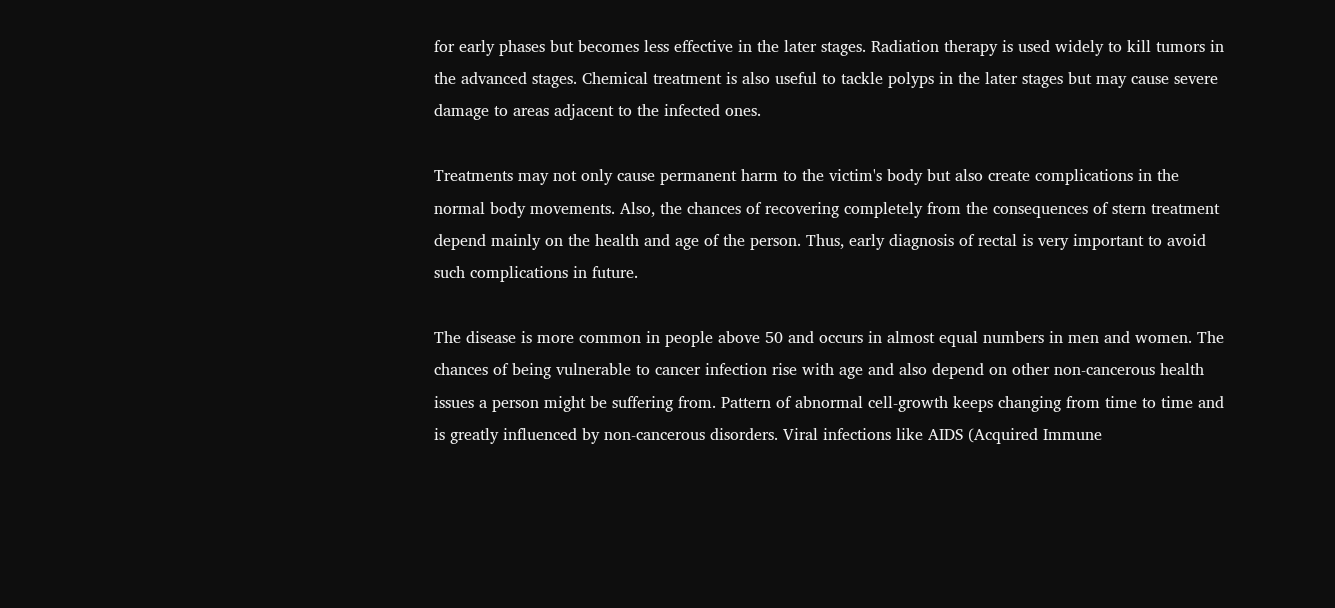for early phases but becomes less effective in the later stages. Radiation therapy is used widely to kill tumors in the advanced stages. Chemical treatment is also useful to tackle polyps in the later stages but may cause severe damage to areas adjacent to the infected ones.

Treatments may not only cause permanent harm to the victim's body but also create complications in the normal body movements. Also, the chances of recovering completely from the consequences of stern treatment depend mainly on the health and age of the person. Thus, early diagnosis of rectal is very important to avoid such complications in future.

The disease is more common in people above 50 and occurs in almost equal numbers in men and women. The chances of being vulnerable to cancer infection rise with age and also depend on other non-cancerous health issues a person might be suffering from. Pattern of abnormal cell-growth keeps changing from time to time and is greatly influenced by non-cancerous disorders. Viral infections like AIDS (Acquired Immune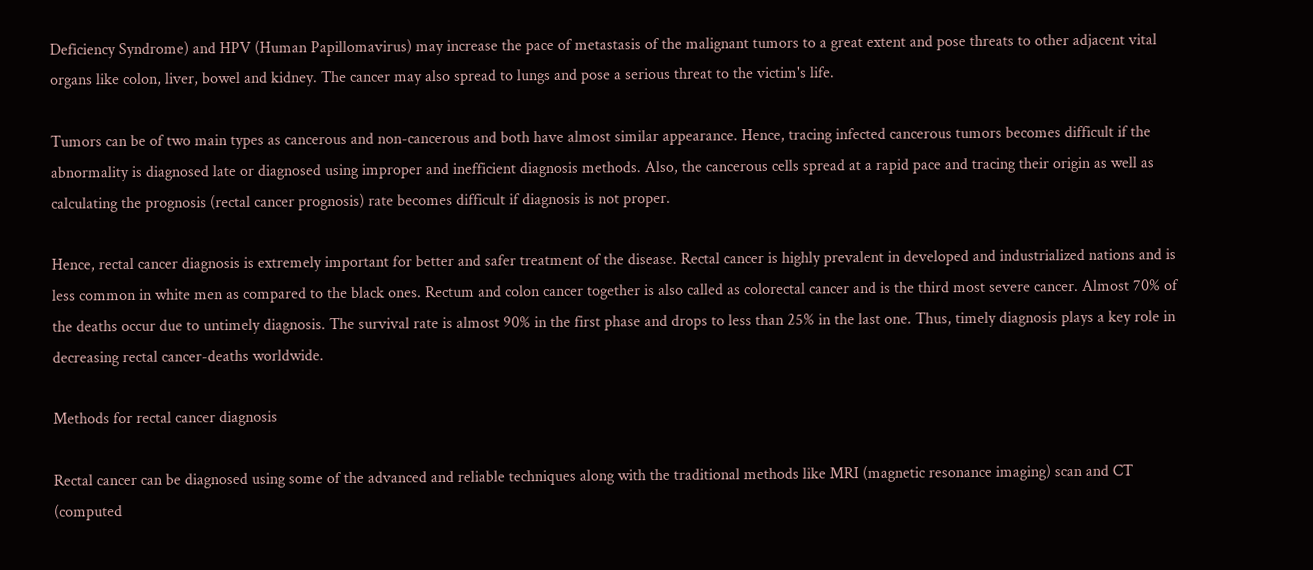Deficiency Syndrome) and HPV (Human Papillomavirus) may increase the pace of metastasis of the malignant tumors to a great extent and pose threats to other adjacent vital organs like colon, liver, bowel and kidney. The cancer may also spread to lungs and pose a serious threat to the victim's life.

Tumors can be of two main types as cancerous and non-cancerous and both have almost similar appearance. Hence, tracing infected cancerous tumors becomes difficult if the abnormality is diagnosed late or diagnosed using improper and inefficient diagnosis methods. Also, the cancerous cells spread at a rapid pace and tracing their origin as well as calculating the prognosis (rectal cancer prognosis) rate becomes difficult if diagnosis is not proper.

Hence, rectal cancer diagnosis is extremely important for better and safer treatment of the disease. Rectal cancer is highly prevalent in developed and industrialized nations and is less common in white men as compared to the black ones. Rectum and colon cancer together is also called as colorectal cancer and is the third most severe cancer. Almost 70% of the deaths occur due to untimely diagnosis. The survival rate is almost 90% in the first phase and drops to less than 25% in the last one. Thus, timely diagnosis plays a key role in decreasing rectal cancer-deaths worldwide.

Methods for rectal cancer diagnosis

Rectal cancer can be diagnosed using some of the advanced and reliable techniques along with the traditional methods like MRI (magnetic resonance imaging) scan and CT (computed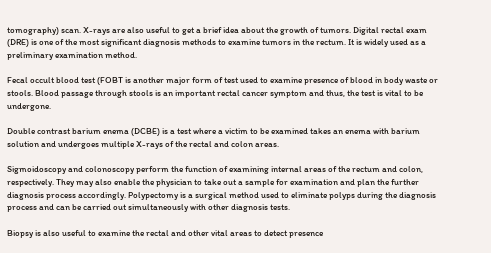tomography) scan. X-rays are also useful to get a brief idea about the growth of tumors. Digital rectal exam (DRE) is one of the most significant diagnosis methods to examine tumors in the rectum. It is widely used as a preliminary examination method.

Fecal occult blood test (FOBT is another major form of test used to examine presence of blood in body waste or stools. Blood passage through stools is an important rectal cancer symptom and thus, the test is vital to be undergone.

Double contrast barium enema (DCBE) is a test where a victim to be examined takes an enema with barium solution and undergoes multiple X-rays of the rectal and colon areas.

Sigmoidoscopy and colonoscopy perform the function of examining internal areas of the rectum and colon, respectively. They may also enable the physician to take out a sample for examination and plan the further diagnosis process accordingly. Polypectomy is a surgical method used to eliminate polyps during the diagnosis process and can be carried out simultaneously with other diagnosis tests.

Biopsy is also useful to examine the rectal and other vital areas to detect presence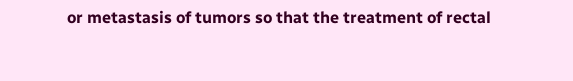or metastasis of tumors so that the treatment of rectal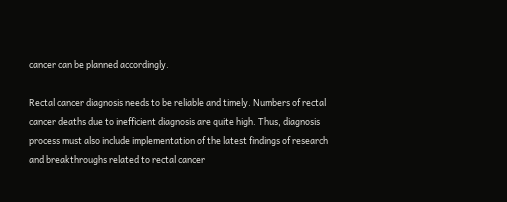cancer can be planned accordingly.

Rectal cancer diagnosis needs to be reliable and timely. Numbers of rectal cancer deaths due to inefficient diagnosis are quite high. Thus, diagnosis process must also include implementation of the latest findings of research and breakthroughs related to rectal cancer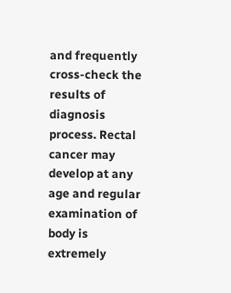and frequently cross-check the results of diagnosis process. Rectal cancer may develop at any age and regular examination of body is extremely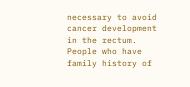necessary to avoid cancer development in the rectum. People who have family history of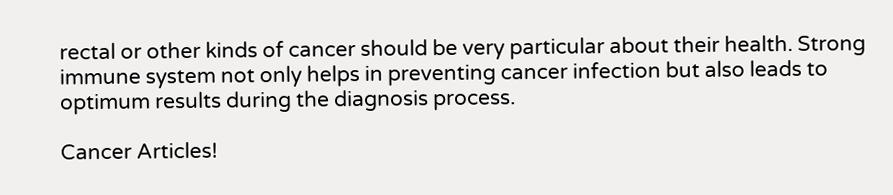rectal or other kinds of cancer should be very particular about their health. Strong immune system not only helps in preventing cancer infection but also leads to optimum results during the diagnosis process.

Cancer Articles!